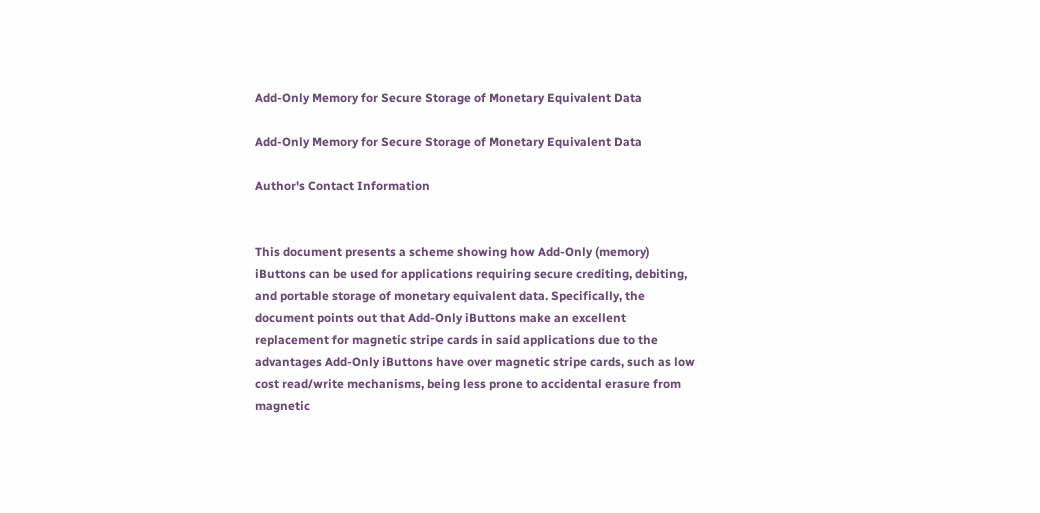Add-Only Memory for Secure Storage of Monetary Equivalent Data

Add-Only Memory for Secure Storage of Monetary Equivalent Data

Author's Contact Information


This document presents a scheme showing how Add-Only (memory) iButtons can be used for applications requiring secure crediting, debiting, and portable storage of monetary equivalent data. Specifically, the document points out that Add-Only iButtons make an excellent replacement for magnetic stripe cards in said applications due to the advantages Add-Only iButtons have over magnetic stripe cards, such as low cost read/write mechanisms, being less prone to accidental erasure from magnetic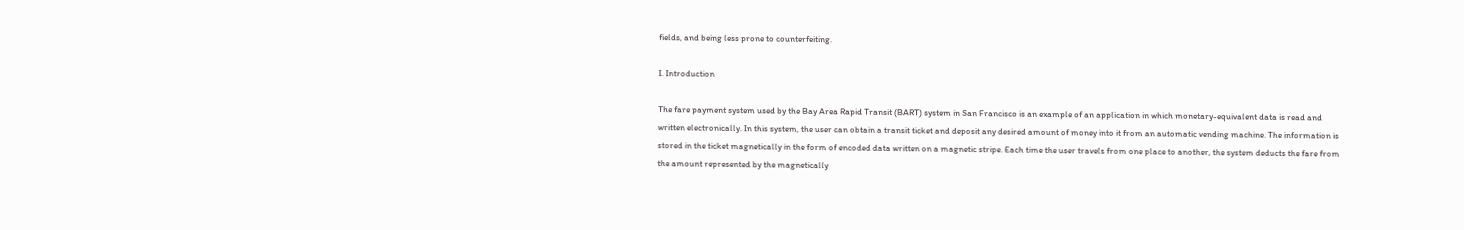fields, and being less prone to counterfeiting.

I. Introduction

The fare payment system used by the Bay Area Rapid Transit (BART) system in San Francisco is an example of an application in which monetary-equivalent data is read and written electronically. In this system, the user can obtain a transit ticket and deposit any desired amount of money into it from an automatic vending machine. The information is stored in the ticket magnetically in the form of encoded data written on a magnetic stripe. Each time the user travels from one place to another, the system deducts the fare from the amount represented by the magnetically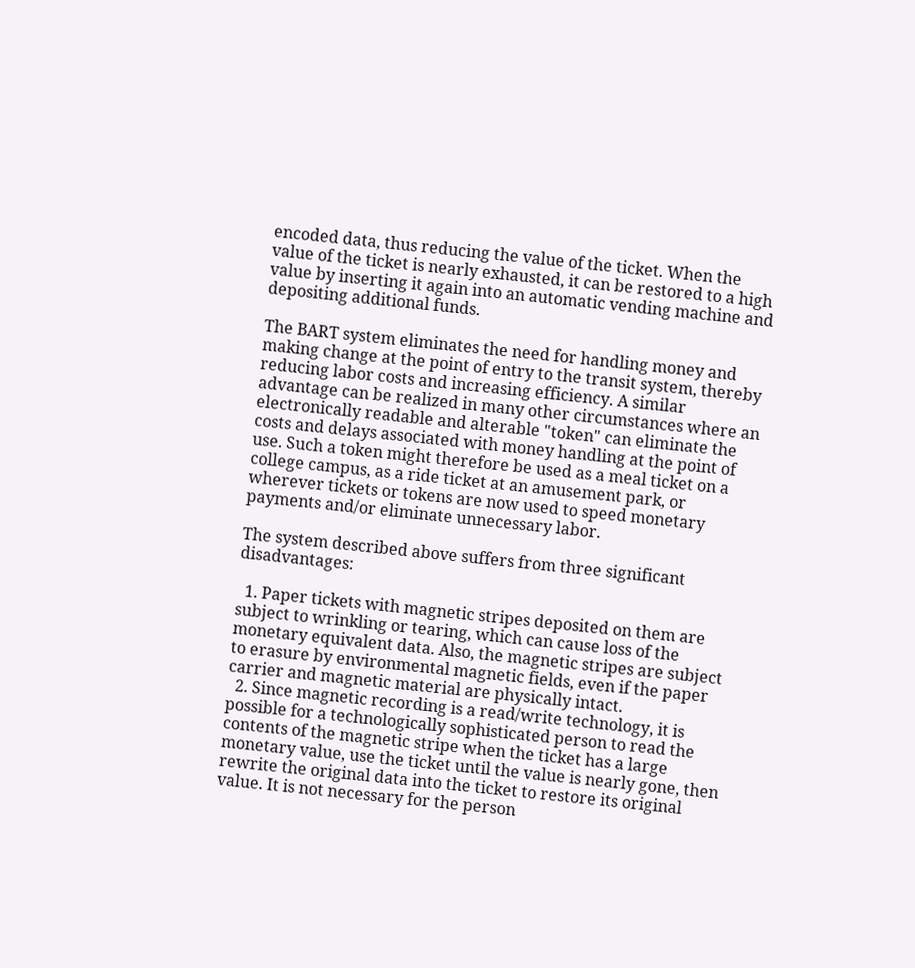encoded data, thus reducing the value of the ticket. When the value of the ticket is nearly exhausted, it can be restored to a high value by inserting it again into an automatic vending machine and depositing additional funds.

The BART system eliminates the need for handling money and making change at the point of entry to the transit system, thereby reducing labor costs and increasing efficiency. A similar advantage can be realized in many other circumstances where an electronically readable and alterable "token" can eliminate the costs and delays associated with money handling at the point of use. Such a token might therefore be used as a meal ticket on a college campus, as a ride ticket at an amusement park, or wherever tickets or tokens are now used to speed monetary payments and/or eliminate unnecessary labor.

The system described above suffers from three significant disadvantages:

  1. Paper tickets with magnetic stripes deposited on them are subject to wrinkling or tearing, which can cause loss of the monetary equivalent data. Also, the magnetic stripes are subject to erasure by environmental magnetic fields, even if the paper carrier and magnetic material are physically intact.
  2. Since magnetic recording is a read/write technology, it is possible for a technologically sophisticated person to read the contents of the magnetic stripe when the ticket has a large monetary value, use the ticket until the value is nearly gone, then rewrite the original data into the ticket to restore its original value. It is not necessary for the person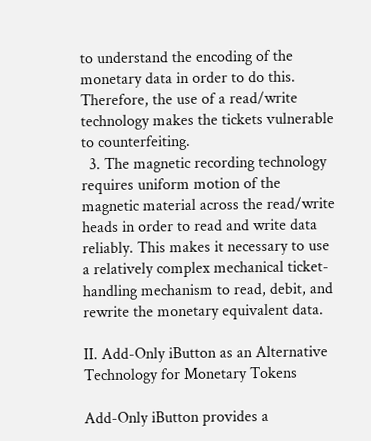to understand the encoding of the monetary data in order to do this. Therefore, the use of a read/write technology makes the tickets vulnerable to counterfeiting.
  3. The magnetic recording technology requires uniform motion of the magnetic material across the read/write heads in order to read and write data reliably. This makes it necessary to use a relatively complex mechanical ticket-handling mechanism to read, debit, and rewrite the monetary equivalent data.

II. Add-Only iButton as an Alternative Technology for Monetary Tokens

Add-Only iButton provides a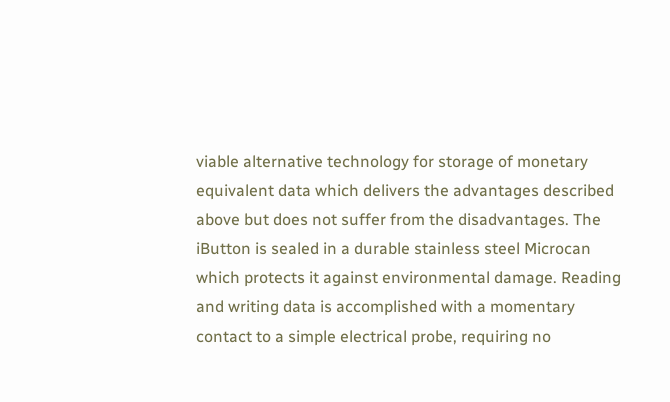viable alternative technology for storage of monetary equivalent data which delivers the advantages described above but does not suffer from the disadvantages. The iButton is sealed in a durable stainless steel Microcan which protects it against environmental damage. Reading and writing data is accomplished with a momentary contact to a simple electrical probe, requiring no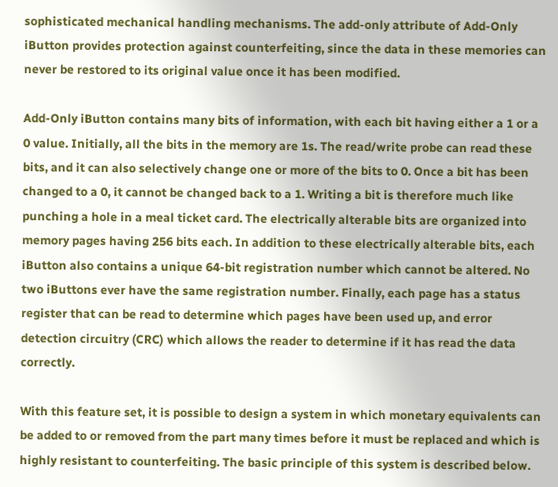sophisticated mechanical handling mechanisms. The add-only attribute of Add-Only iButton provides protection against counterfeiting, since the data in these memories can never be restored to its original value once it has been modified.

Add-Only iButton contains many bits of information, with each bit having either a 1 or a 0 value. Initially, all the bits in the memory are 1s. The read/write probe can read these bits, and it can also selectively change one or more of the bits to 0. Once a bit has been changed to a 0, it cannot be changed back to a 1. Writing a bit is therefore much like punching a hole in a meal ticket card. The electrically alterable bits are organized into memory pages having 256 bits each. In addition to these electrically alterable bits, each iButton also contains a unique 64-bit registration number which cannot be altered. No two iButtons ever have the same registration number. Finally, each page has a status register that can be read to determine which pages have been used up, and error detection circuitry (CRC) which allows the reader to determine if it has read the data correctly.

With this feature set, it is possible to design a system in which monetary equivalents can be added to or removed from the part many times before it must be replaced and which is highly resistant to counterfeiting. The basic principle of this system is described below.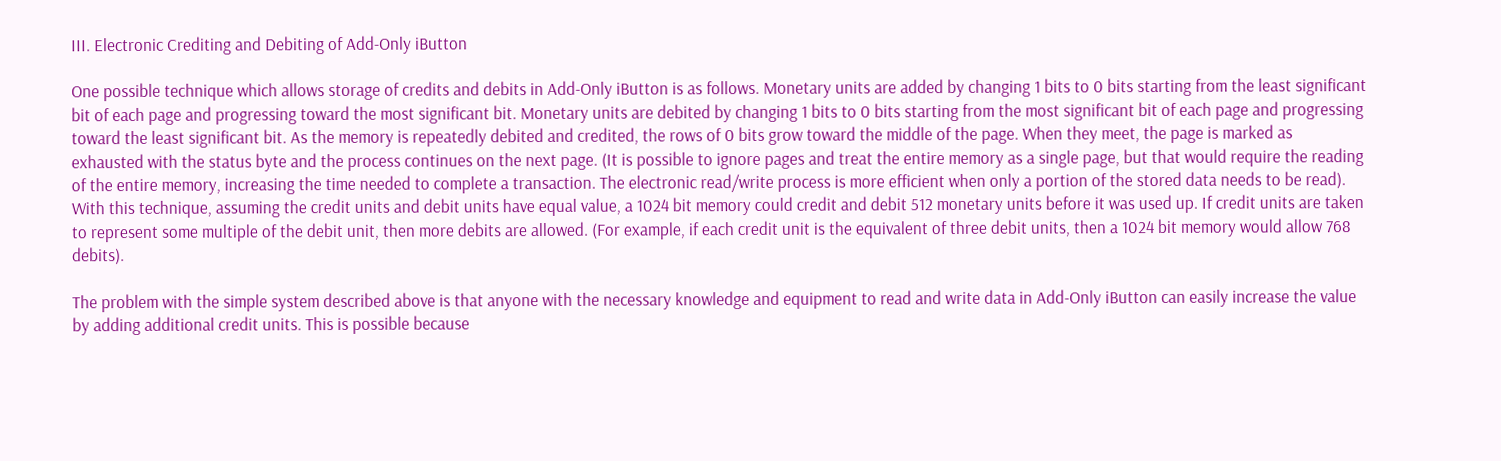III. Electronic Crediting and Debiting of Add-Only iButton

One possible technique which allows storage of credits and debits in Add-Only iButton is as follows. Monetary units are added by changing 1 bits to 0 bits starting from the least significant bit of each page and progressing toward the most significant bit. Monetary units are debited by changing 1 bits to 0 bits starting from the most significant bit of each page and progressing toward the least significant bit. As the memory is repeatedly debited and credited, the rows of 0 bits grow toward the middle of the page. When they meet, the page is marked as exhausted with the status byte and the process continues on the next page. (It is possible to ignore pages and treat the entire memory as a single page, but that would require the reading of the entire memory, increasing the time needed to complete a transaction. The electronic read/write process is more efficient when only a portion of the stored data needs to be read). With this technique, assuming the credit units and debit units have equal value, a 1024 bit memory could credit and debit 512 monetary units before it was used up. If credit units are taken to represent some multiple of the debit unit, then more debits are allowed. (For example, if each credit unit is the equivalent of three debit units, then a 1024 bit memory would allow 768 debits).

The problem with the simple system described above is that anyone with the necessary knowledge and equipment to read and write data in Add-Only iButton can easily increase the value by adding additional credit units. This is possible because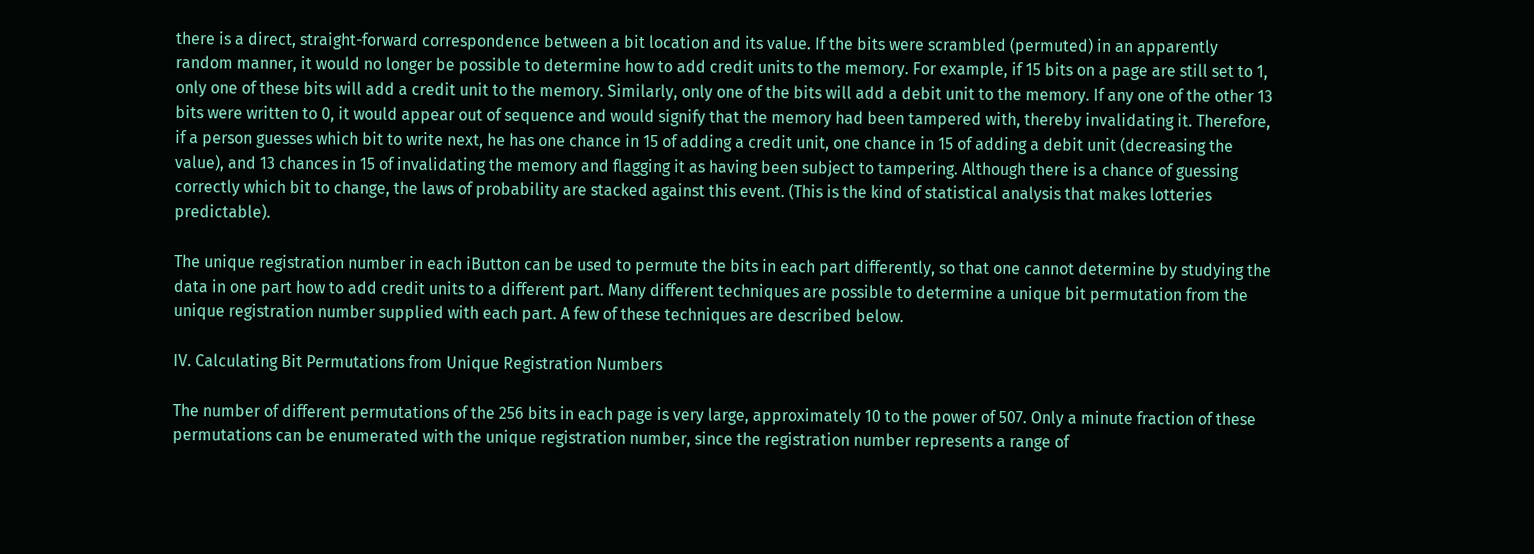there is a direct, straight-forward correspondence between a bit location and its value. If the bits were scrambled (permuted) in an apparently random manner, it would no longer be possible to determine how to add credit units to the memory. For example, if 15 bits on a page are still set to 1, only one of these bits will add a credit unit to the memory. Similarly, only one of the bits will add a debit unit to the memory. If any one of the other 13 bits were written to 0, it would appear out of sequence and would signify that the memory had been tampered with, thereby invalidating it. Therefore, if a person guesses which bit to write next, he has one chance in 15 of adding a credit unit, one chance in 15 of adding a debit unit (decreasing the value), and 13 chances in 15 of invalidating the memory and flagging it as having been subject to tampering. Although there is a chance of guessing correctly which bit to change, the laws of probability are stacked against this event. (This is the kind of statistical analysis that makes lotteries predictable).

The unique registration number in each iButton can be used to permute the bits in each part differently, so that one cannot determine by studying the data in one part how to add credit units to a different part. Many different techniques are possible to determine a unique bit permutation from the unique registration number supplied with each part. A few of these techniques are described below.

IV. Calculating Bit Permutations from Unique Registration Numbers

The number of different permutations of the 256 bits in each page is very large, approximately 10 to the power of 507. Only a minute fraction of these permutations can be enumerated with the unique registration number, since the registration number represents a range of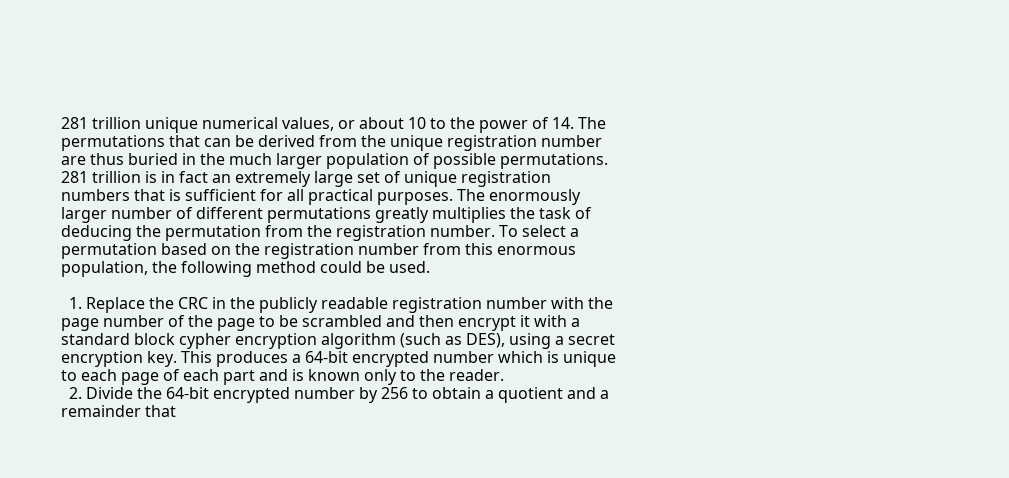281 trillion unique numerical values, or about 10 to the power of 14. The permutations that can be derived from the unique registration number are thus buried in the much larger population of possible permutations. 281 trillion is in fact an extremely large set of unique registration numbers that is sufficient for all practical purposes. The enormously larger number of different permutations greatly multiplies the task of deducing the permutation from the registration number. To select a permutation based on the registration number from this enormous population, the following method could be used.

  1. Replace the CRC in the publicly readable registration number with the page number of the page to be scrambled and then encrypt it with a standard block cypher encryption algorithm (such as DES), using a secret encryption key. This produces a 64-bit encrypted number which is unique to each page of each part and is known only to the reader.
  2. Divide the 64-bit encrypted number by 256 to obtain a quotient and a remainder that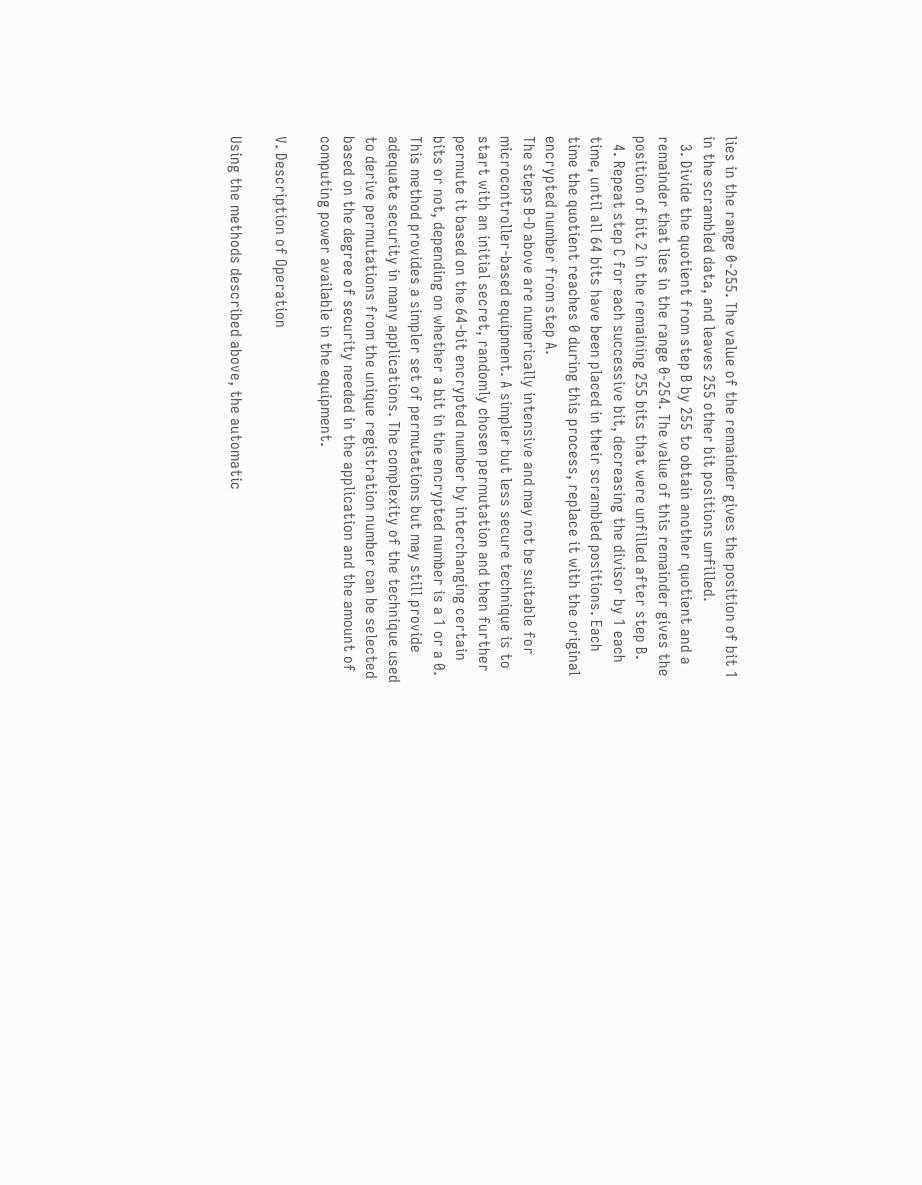lies in the range 0-255. The value of the remainder gives the position of bit 1 in the scrambled data, and leaves 255 other bit positions unfilled.
  3. Divide the quotient from step B by 255 to obtain another quotient and a remainder that lies in the range 0-254. The value of this remainder gives the position of bit 2 in the remaining 255 bits that were unfilled after step B.
  4. Repeat step C for each successive bit, decreasing the divisor by 1 each time, until all 64 bits have been placed in their scrambled positions. Each time the quotient reaches 0 during this process, replace it with the original encrypted number from step A.
The steps B-D above are numerically intensive and may not be suitable for microcontroller-based equipment. A simpler but less secure technique is to start with an initial secret, randomly chosen permutation and then further permute it based on the 64-bit encrypted number by interchanging certain bits or not, depending on whether a bit in the encrypted number is a 1 or a 0. This method provides a simpler set of permutations but may still provide adequate security in many applications. The complexity of the technique used to derive permutations from the unique registration number can be selected based on the degree of security needed in the application and the amount of computing power available in the equipment.

V. Description of Operation

Using the methods described above, the automatic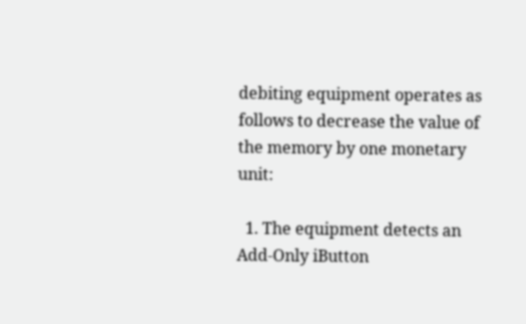debiting equipment operates as follows to decrease the value of the memory by one monetary unit:

  1. The equipment detects an Add-Only iButton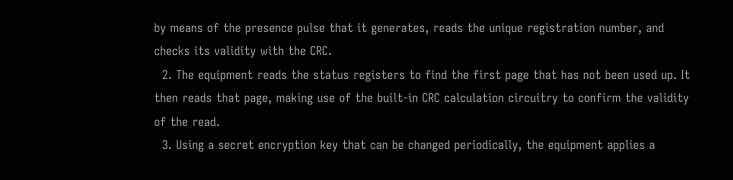by means of the presence pulse that it generates, reads the unique registration number, and checks its validity with the CRC.
  2. The equipment reads the status registers to find the first page that has not been used up. It then reads that page, making use of the built-in CRC calculation circuitry to confirm the validity of the read.
  3. Using a secret encryption key that can be changed periodically, the equipment applies a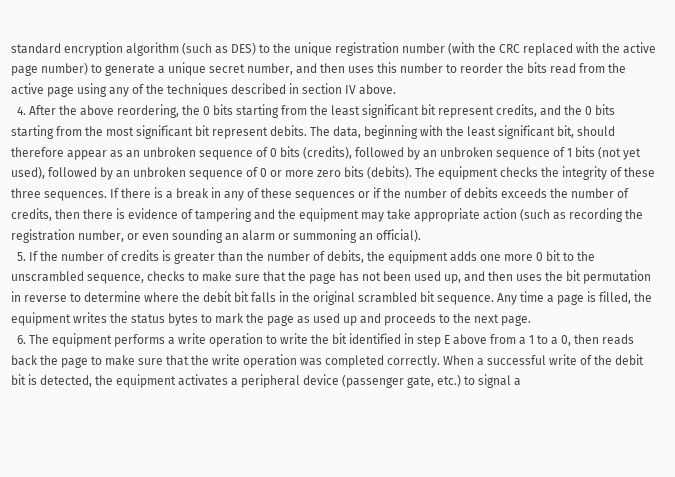standard encryption algorithm (such as DES) to the unique registration number (with the CRC replaced with the active page number) to generate a unique secret number, and then uses this number to reorder the bits read from the active page using any of the techniques described in section IV above.
  4. After the above reordering, the 0 bits starting from the least significant bit represent credits, and the 0 bits starting from the most significant bit represent debits. The data, beginning with the least significant bit, should therefore appear as an unbroken sequence of 0 bits (credits), followed by an unbroken sequence of 1 bits (not yet used), followed by an unbroken sequence of 0 or more zero bits (debits). The equipment checks the integrity of these three sequences. If there is a break in any of these sequences or if the number of debits exceeds the number of credits, then there is evidence of tampering and the equipment may take appropriate action (such as recording the registration number, or even sounding an alarm or summoning an official).
  5. If the number of credits is greater than the number of debits, the equipment adds one more 0 bit to the unscrambled sequence, checks to make sure that the page has not been used up, and then uses the bit permutation in reverse to determine where the debit bit falls in the original scrambled bit sequence. Any time a page is filled, the equipment writes the status bytes to mark the page as used up and proceeds to the next page.
  6. The equipment performs a write operation to write the bit identified in step E above from a 1 to a 0, then reads back the page to make sure that the write operation was completed correctly. When a successful write of the debit bit is detected, the equipment activates a peripheral device (passenger gate, etc.) to signal a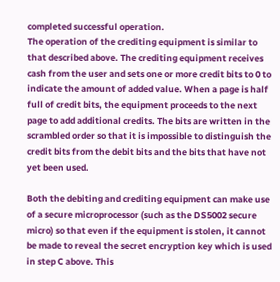completed successful operation.
The operation of the crediting equipment is similar to that described above. The crediting equipment receives cash from the user and sets one or more credit bits to 0 to indicate the amount of added value. When a page is half full of credit bits, the equipment proceeds to the next page to add additional credits. The bits are written in the scrambled order so that it is impossible to distinguish the credit bits from the debit bits and the bits that have not yet been used.

Both the debiting and crediting equipment can make use of a secure microprocessor (such as the DS5002 secure micro) so that even if the equipment is stolen, it cannot be made to reveal the secret encryption key which is used in step C above. This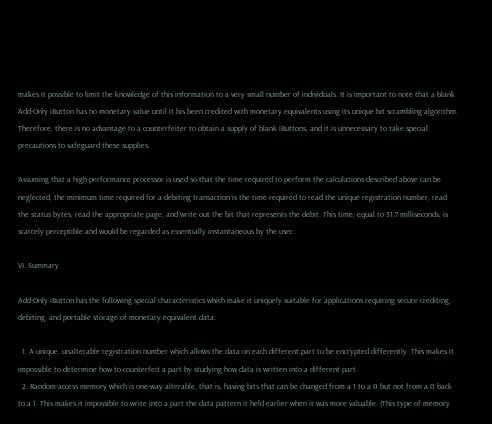makes it possible to limit the knowledge of this information to a very small number of individuals. It is important to note that a blank Add-Only iButton has no monetary value until it his been credited with monetary equivalents using its unique bit scrambling algorithm. Therefore, there is no advantage to a counterfeiter to obtain a supply of blank iButtons, and it is unnecessary to take special precautions to safeguard these supplies.

Assuming that a high-performance processor is used so that the time required to perform the calculations described above can be neglected, the minimum time required for a debiting transaction is the time required to read the unique registration number, read the status bytes, read the appropriate page, and write out the bit that represents the debit. This time, equal to 31.7 milliseconds, is scarcely perceptible and would be regarded as essentially instantaneous by the user.

VI. Summary

Add-Only iButton has the following special characteristics which make it uniquely suitable for applications requiring secure crediting, debiting, and portable storage of monetary equivalent data:

  1. A unique, unalterable registration number which allows the data on each different part to be encrypted differently. This makes it impossible to determine how to counterfeit a part by studying how data is written into a different part.
  2. Random-access memory which is one-way alterable, that is, having bits that can be changed from a 1 to a 0 but not from a 0 back to a 1. This makes it impossible to write into a part the data pattern it held earlier when it was more valuable. (This type of memory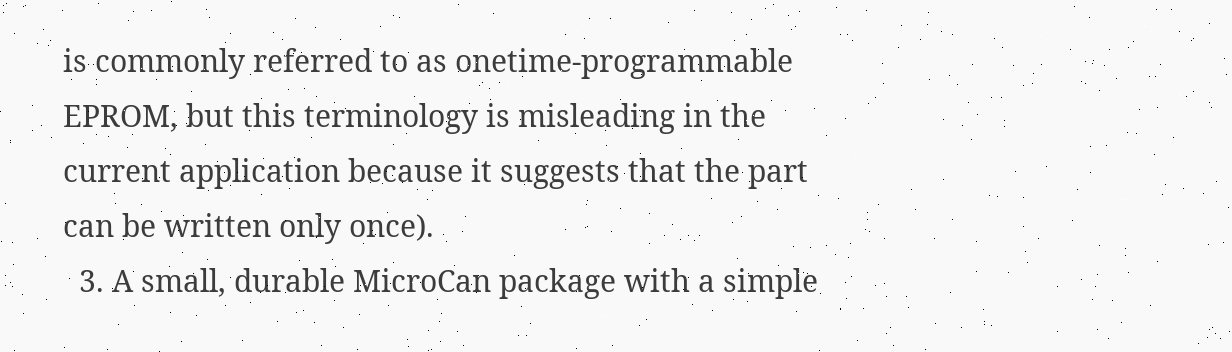is commonly referred to as onetime-programmable EPROM, but this terminology is misleading in the current application because it suggests that the part can be written only once).
  3. A small, durable MicroCan package with a simple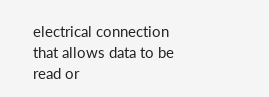electrical connection that allows data to be read or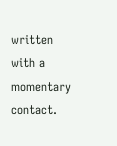written with a momentary contact.